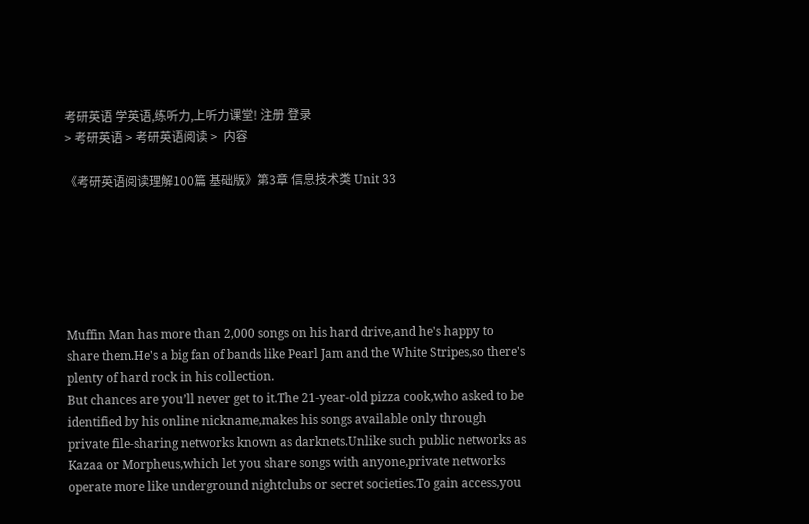考研英语 学英语,练听力,上听力课堂! 注册 登录
> 考研英语 > 考研英语阅读 >  内容

《考研英语阅读理解100篇 基础版》第3章 信息技术类 Unit 33






Muffin Man has more than 2,000 songs on his hard drive,and he's happy to share them.He's a big fan of bands like Pearl Jam and the White Stripes,so there's plenty of hard rock in his collection.
But chances are you’ll never get to it.The 21-year-old pizza cook,who asked to be identified by his online nickname,makes his songs available only through private file-sharing networks known as darknets.Unlike such public networks as Kazaa or Morpheus,which let you share songs with anyone,private networks operate more like underground nightclubs or secret societies.To gain access,you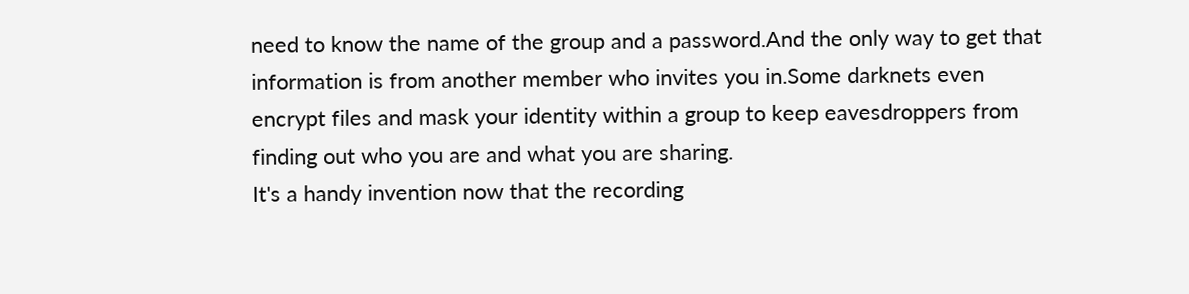need to know the name of the group and a password.And the only way to get that information is from another member who invites you in.Some darknets even encrypt files and mask your identity within a group to keep eavesdroppers from finding out who you are and what you are sharing.
It's a handy invention now that the recording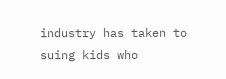industry has taken to suing kids who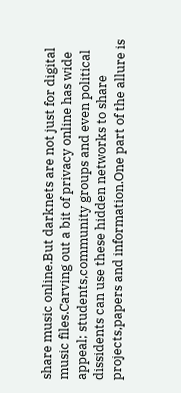share music online.But darknets are not just for digital music files.Carving out a bit of privacy online has wide appeal; students,community groups and even political dissidents can use these hidden networks to share projects,papers and information.One part of the allure is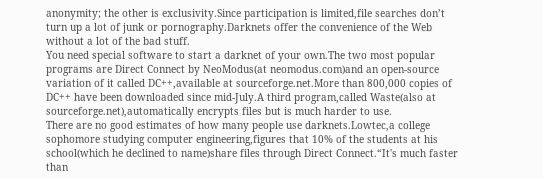anonymity; the other is exclusivity.Since participation is limited,file searches don’t turn up a lot of junk or pornography.Darknets offer the convenience of the Web without a lot of the bad stuff.
You need special software to start a darknet of your own.The two most popular programs are Direct Connect by NeoModus(at neomodus.com)and an open-source variation of it called DC++,available at sourceforge.net.More than 800,000 copies of DC++ have been downloaded since mid-July.A third program,called Waste(also at sourceforge.net),automatically encrypts files but is much harder to use.
There are no good estimates of how many people use darknets.Lowtec,a college sophomore studying computer engineering,figures that 10% of the students at his school(which he declined to name)share files through Direct Connect.“It's much faster than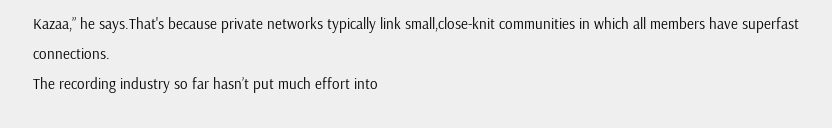Kazaa,” he says.That's because private networks typically link small,close-knit communities in which all members have superfast connections.
The recording industry so far hasn’t put much effort into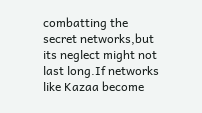combatting the secret networks,but its neglect might not last long.If networks like Kazaa become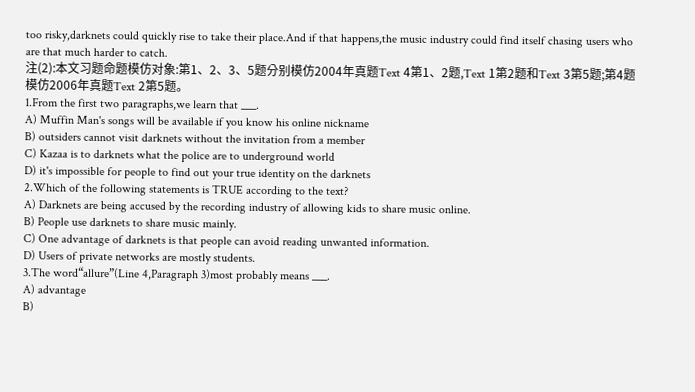too risky,darknets could quickly rise to take their place.And if that happens,the music industry could find itself chasing users who are that much harder to catch.
注(2):本文习题命题模仿对象:第1、2、3、5题分别模仿2004年真题Text 4第1、2题,Text 1第2题和Text 3第5题;第4题模仿2006年真题Text 2第5题。
1.From the first two paragraphs,we learn that ___.
A) Muffin Man's songs will be available if you know his online nickname
B) outsiders cannot visit darknets without the invitation from a member
C) Kazaa is to darknets what the police are to underground world
D) it's impossible for people to find out your true identity on the darknets
2.Which of the following statements is TRUE according to the text?
A) Darknets are being accused by the recording industry of allowing kids to share music online.
B) People use darknets to share music mainly.
C) One advantage of darknets is that people can avoid reading unwanted information.
D) Users of private networks are mostly students.
3.The word“allure”(Line 4,Paragraph 3)most probably means ___.
A) advantage
B)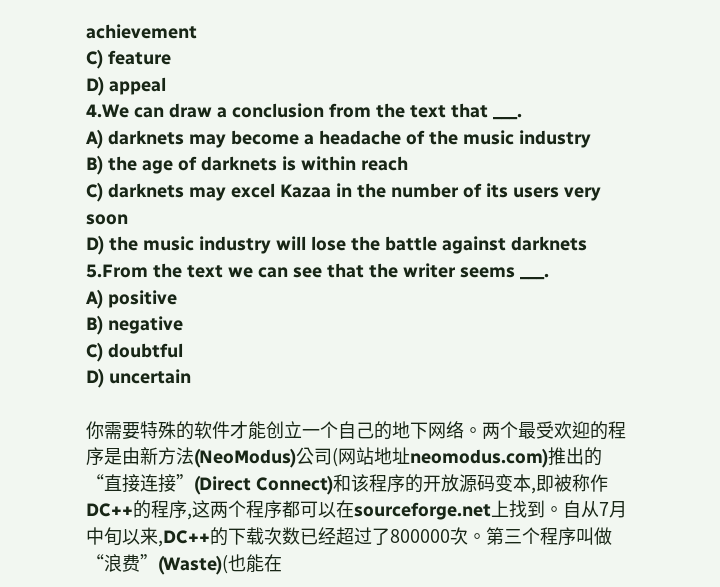achievement
C) feature
D) appeal
4.We can draw a conclusion from the text that ___.
A) darknets may become a headache of the music industry
B) the age of darknets is within reach
C) darknets may excel Kazaa in the number of its users very soon
D) the music industry will lose the battle against darknets
5.From the text we can see that the writer seems ___.
A) positive
B) negative
C) doubtful
D) uncertain

你需要特殊的软件才能创立一个自己的地下网络。两个最受欢迎的程序是由新方法(NeoModus)公司(网站地址neomodus.com)推出的“直接连接”(Direct Connect)和该程序的开放源码变本,即被称作DC++的程序,这两个程序都可以在sourceforge.net上找到。自从7月中旬以来,DC++的下载次数已经超过了800000次。第三个程序叫做“浪费”(Waste)(也能在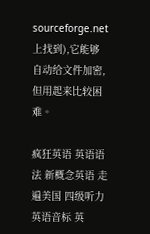sourceforge.net上找到),它能够自动给文件加密,但用起来比较困难。

疯狂英语 英语语法 新概念英语 走遍美国 四级听力 英语音标 英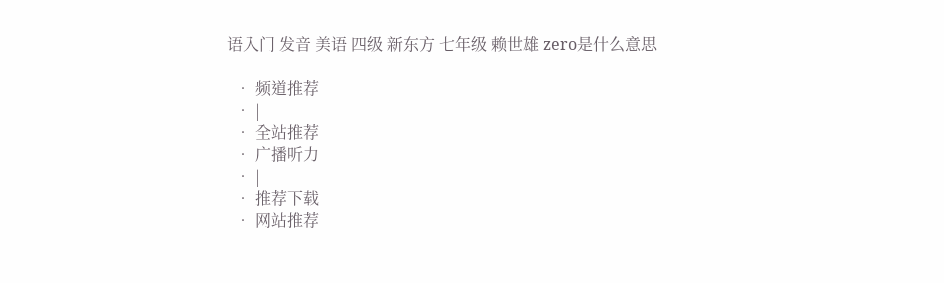语入门 发音 美语 四级 新东方 七年级 赖世雄 zero是什么意思

  • 频道推荐
  • |
  • 全站推荐
  • 广播听力
  • |
  • 推荐下载
  • 网站推荐